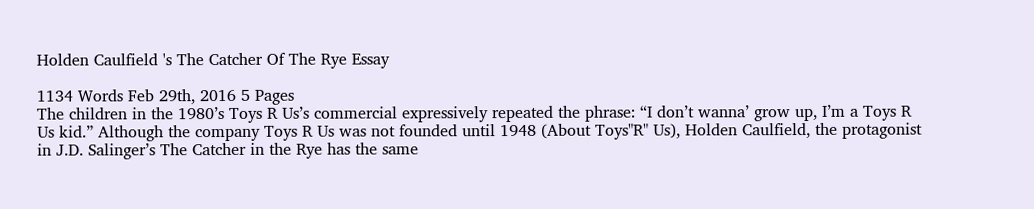Holden Caulfield 's The Catcher Of The Rye Essay

1134 Words Feb 29th, 2016 5 Pages
The children in the 1980’s Toys R Us’s commercial expressively repeated the phrase: “I don’t wanna’ grow up, I’m a Toys R Us kid.” Although the company Toys R Us was not founded until 1948 (About Toys"R" Us), Holden Caulfield, the protagonist in J.D. Salinger’s The Catcher in the Rye has the same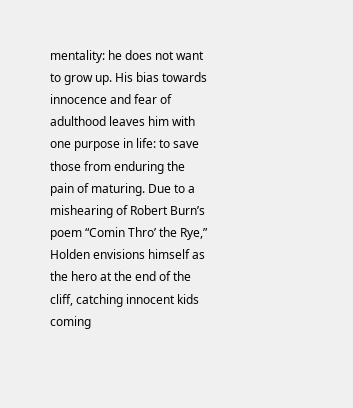mentality: he does not want to grow up. His bias towards innocence and fear of adulthood leaves him with one purpose in life: to save those from enduring the pain of maturing. Due to a mishearing of Robert Burn’s poem “Comin Thro’ the Rye,” Holden envisions himself as the hero at the end of the cliff, catching innocent kids coming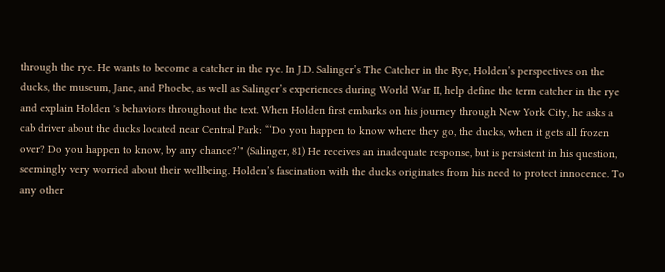through the rye. He wants to become a catcher in the rye. In J.D. Salinger’s The Catcher in the Rye, Holden’s perspectives on the ducks, the museum, Jane, and Phoebe, as well as Salinger’s experiences during World War II, help define the term catcher in the rye and explain Holden 's behaviors throughout the text. When Holden first embarks on his journey through New York City, he asks a cab driver about the ducks located near Central Park: “‘Do you happen to know where they go, the ducks, when it gets all frozen over? Do you happen to know, by any chance?’" (Salinger, 81) He receives an inadequate response, but is persistent in his question, seemingly very worried about their wellbeing. Holden’s fascination with the ducks originates from his need to protect innocence. To any other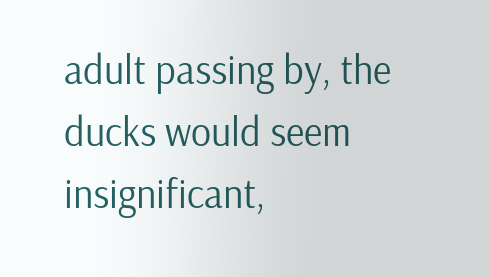adult passing by, the ducks would seem insignificant,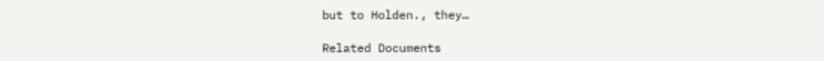but to Holden., they…

Related Documents